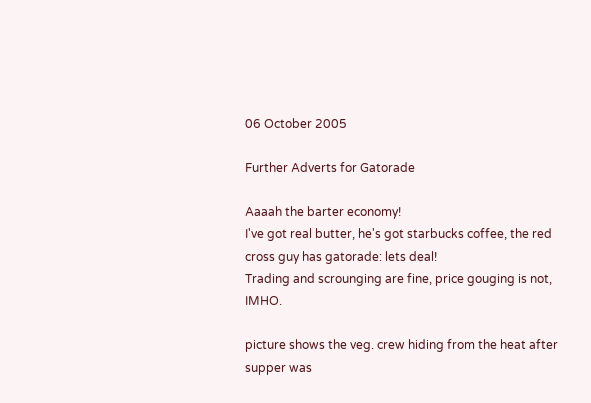06 October 2005

Further Adverts for Gatorade

Aaaah the barter economy!
I've got real butter, he's got starbucks coffee, the red cross guy has gatorade: lets deal!
Trading and scrounging are fine, price gouging is not, IMHO.

picture shows the veg. crew hiding from the heat after supper was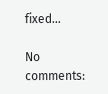fixed...

No comments: